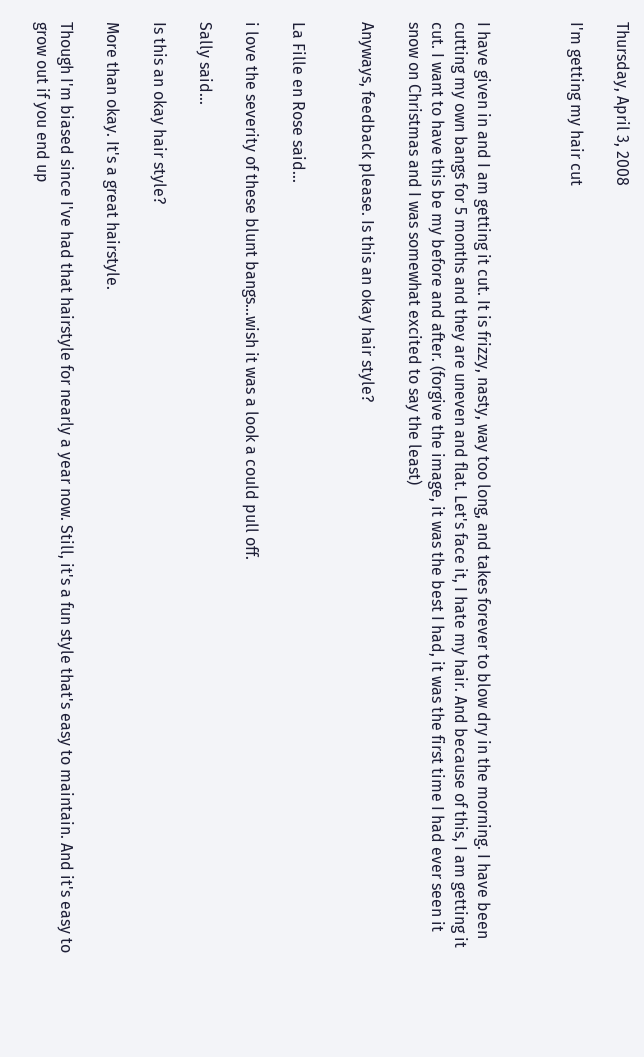Thursday, April 3, 2008

I'm getting my hair cut



I have given in and I am getting it cut. It is frizzy, nasty, way too long, and takes forever to blow dry in the morning. I have been cutting my own bangs for 5 months and they are uneven and flat. Let's face it, I hate my hair. And because of this, I am getting it cut. I want to have this be my before and after. (forgive the image, it was the best I had, it was the first time I had ever seen it snow on Christmas and I was somewhat excited to say the least)

Anyways, feedback please. Is this an okay hair style?


La Fille en Rose said...

i love the severity of these blunt bangs...wish it was a look a could pull off.

Sally said...

Is this an okay hair style?

More than okay. It's a great hairstyle.

Though I'm biased since I've had that hairstyle for nearly a year now. Still, it's a fun style that's easy to maintain. And it's easy to grow out if you end up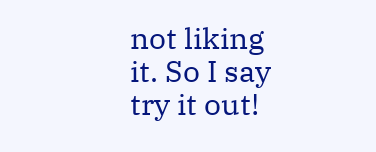not liking it. So I say try it out!